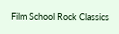Film School Rock Classics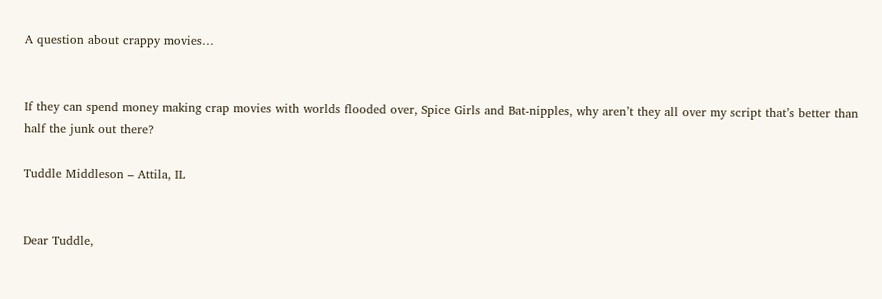A question about crappy movies…


If they can spend money making crap movies with worlds flooded over, Spice Girls and Bat-nipples, why aren’t they all over my script that’s better than half the junk out there?

Tuddle Middleson – Attila, IL


Dear Tuddle,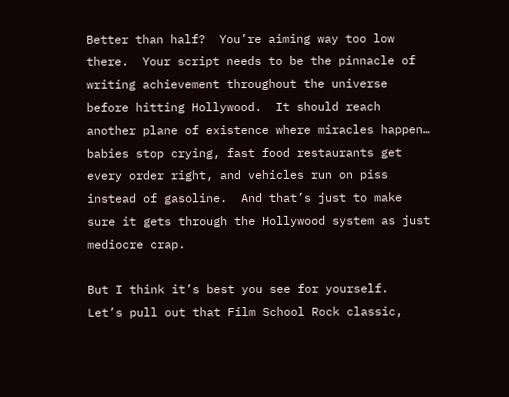Better than half?  You’re aiming way too low there.  Your script needs to be the pinnacle of writing achievement throughout the universe before hitting Hollywood.  It should reach another plane of existence where miracles happen… babies stop crying, fast food restaurants get every order right, and vehicles run on piss instead of gasoline.  And that’s just to make sure it gets through the Hollywood system as just mediocre crap.

But I think it’s best you see for yourself.  Let’s pull out that Film School Rock classic,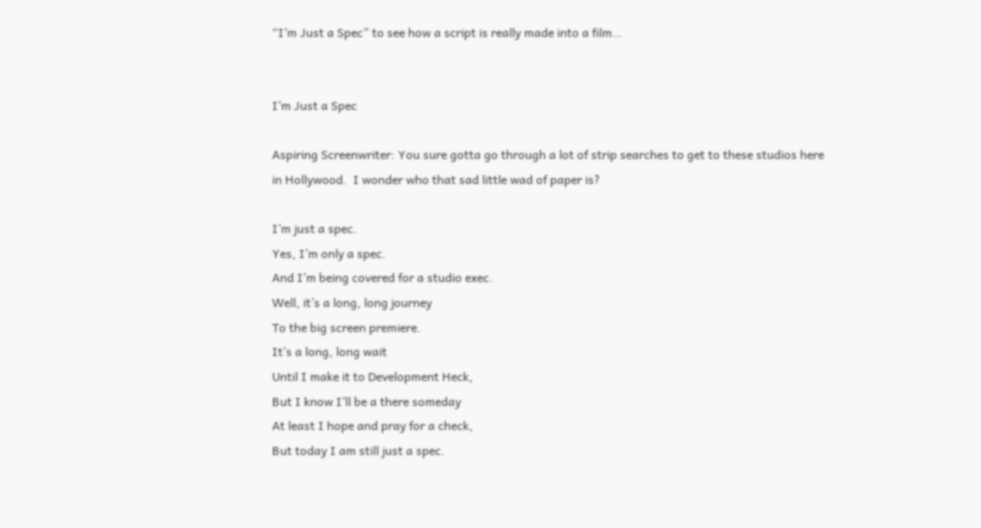“I’m Just a Spec” to see how a script is really made into a film…


I’m Just a Spec

Aspiring Screenwriter: You sure gotta go through a lot of strip searches to get to these studios here in Hollywood.  I wonder who that sad little wad of paper is?

I’m just a spec.
Yes, I’m only a spec.
And I’m being covered for a studio exec.
Well, it’s a long, long journey
To the big screen premiere.
It’s a long, long wait
Until I make it to Development Heck,
But I know I’ll be a there someday
At least I hope and pray for a check,
But today I am still just a spec.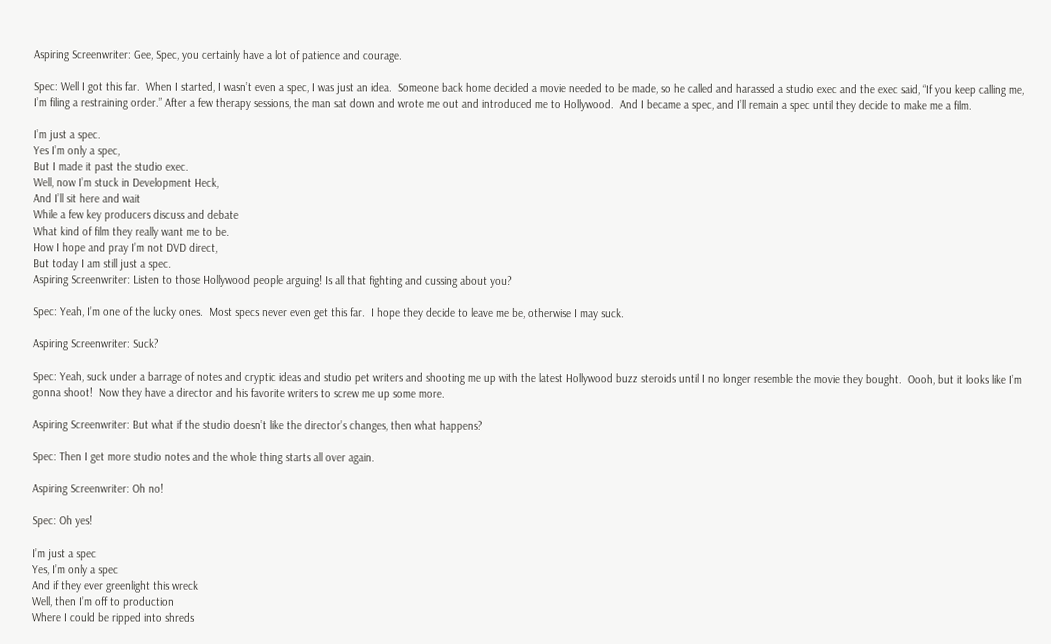Aspiring Screenwriter: Gee, Spec, you certainly have a lot of patience and courage.

Spec: Well I got this far.  When I started, I wasn’t even a spec, I was just an idea.  Someone back home decided a movie needed to be made, so he called and harassed a studio exec and the exec said, “If you keep calling me, I’m filing a restraining order.” After a few therapy sessions, the man sat down and wrote me out and introduced me to Hollywood.  And I became a spec, and I’ll remain a spec until they decide to make me a film.

I’m just a spec.
Yes I’m only a spec,
But I made it past the studio exec.
Well, now I’m stuck in Development Heck,
And I’ll sit here and wait
While a few key producers discuss and debate
What kind of film they really want me to be.
How I hope and pray I’m not DVD direct,
But today I am still just a spec.
Aspiring Screenwriter: Listen to those Hollywood people arguing! Is all that fighting and cussing about you?

Spec: Yeah, I’m one of the lucky ones.  Most specs never even get this far.  I hope they decide to leave me be, otherwise I may suck.

Aspiring Screenwriter: Suck?

Spec: Yeah, suck under a barrage of notes and cryptic ideas and studio pet writers and shooting me up with the latest Hollywood buzz steroids until I no longer resemble the movie they bought.  Oooh, but it looks like I’m gonna shoot!  Now they have a director and his favorite writers to screw me up some more.

Aspiring Screenwriter: But what if the studio doesn’t like the director’s changes, then what happens?

Spec: Then I get more studio notes and the whole thing starts all over again.

Aspiring Screenwriter: Oh no!

Spec: Oh yes!

I’m just a spec
Yes, I’m only a spec
And if they ever greenlight this wreck
Well, then I’m off to production
Where I could be ripped into shreds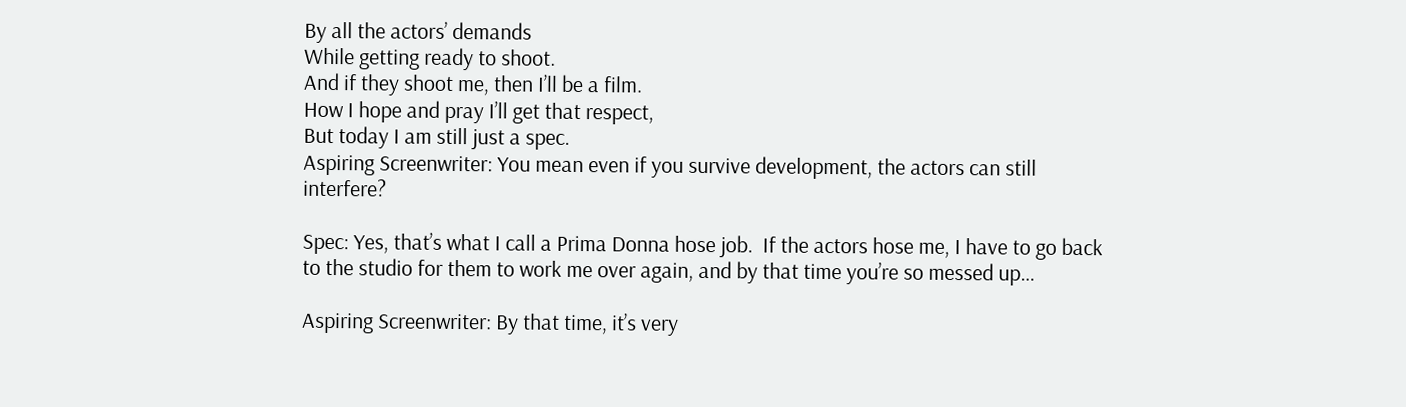By all the actors’ demands
While getting ready to shoot.
And if they shoot me, then I’ll be a film.
How I hope and pray I’ll get that respect,
But today I am still just a spec.
Aspiring Screenwriter: You mean even if you survive development, the actors can still interfere?

Spec: Yes, that’s what I call a Prima Donna hose job.  If the actors hose me, I have to go back to the studio for them to work me over again, and by that time you’re so messed up…

Aspiring Screenwriter: By that time, it’s very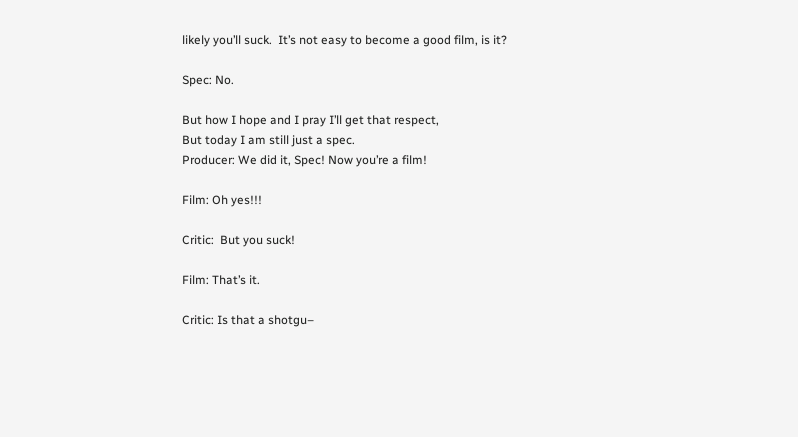likely you’ll suck.  It’s not easy to become a good film, is it?

Spec: No.

But how I hope and I pray I’ll get that respect,
But today I am still just a spec.
Producer: We did it, Spec! Now you’re a film!

Film: Oh yes!!!

Critic:  But you suck!

Film: That’s it.

Critic: Is that a shotgu–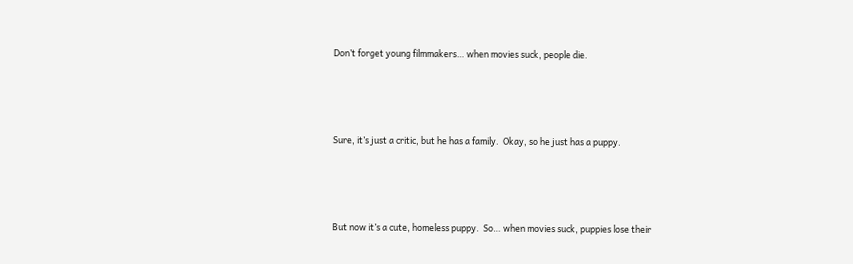Don’t forget young filmmakers… when movies suck, people die.




Sure, it’s just a critic, but he has a family.  Okay, so he just has a puppy.




But now it’s a cute, homeless puppy.  So… when movies suck, puppies lose their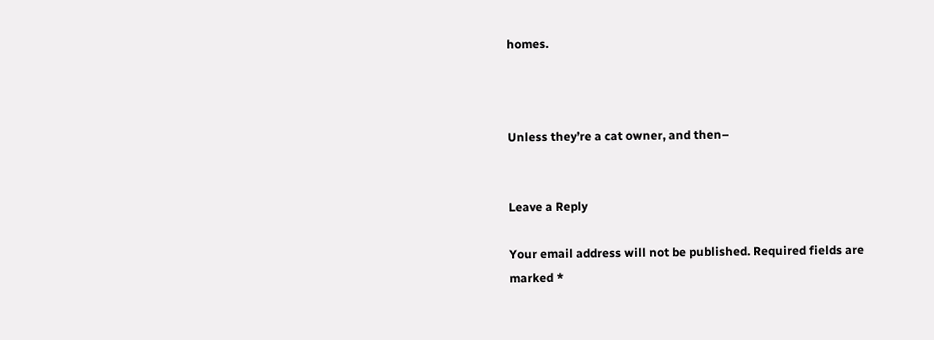homes.



Unless they’re a cat owner, and then–


Leave a Reply

Your email address will not be published. Required fields are marked *